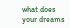what does your dreams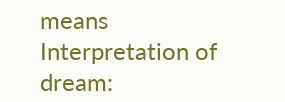means
Interpretation of dream: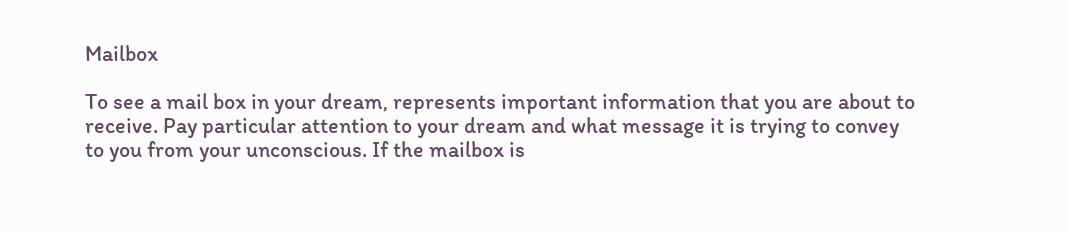Mailbox

To see a mail box in your dream, represents important information that you are about to receive. Pay particular attention to your dream and what message it is trying to convey to you from your unconscious. If the mailbox is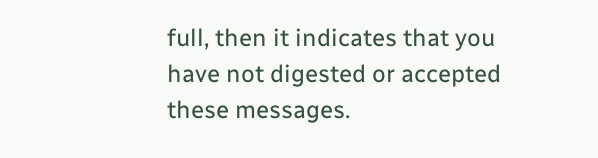full, then it indicates that you have not digested or accepted these messages.